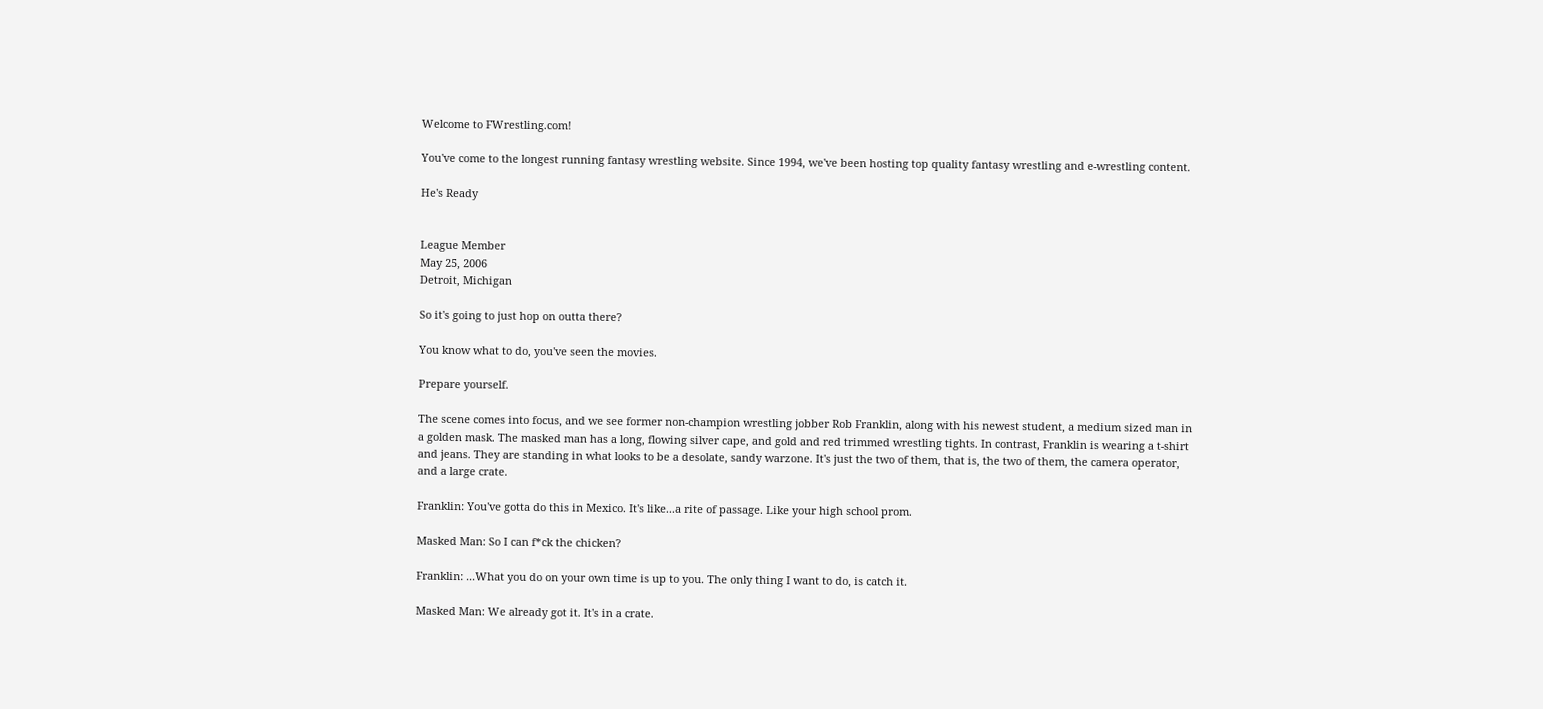Welcome to FWrestling.com!

You've come to the longest running fantasy wrestling website. Since 1994, we've been hosting top quality fantasy wrestling and e-wrestling content.

He's Ready


League Member
May 25, 2006
Detroit, Michigan

So it's going to just hop on outta there?

You know what to do, you've seen the movies.

Prepare yourself.

The scene comes into focus, and we see former non-champion wrestling jobber Rob Franklin, along with his newest student, a medium sized man in a golden mask. The masked man has a long, flowing silver cape, and gold and red trimmed wrestling tights. In contrast, Franklin is wearing a t-shirt and jeans. They are standing in what looks to be a desolate, sandy warzone. It's just the two of them, that is, the two of them, the camera operator, and a large crate.

Franklin: You've gotta do this in Mexico. It's like...a rite of passage. Like your high school prom.

Masked Man: So I can f*ck the chicken?

Franklin: ...What you do on your own time is up to you. The only thing I want to do, is catch it.

Masked Man: We already got it. It's in a crate.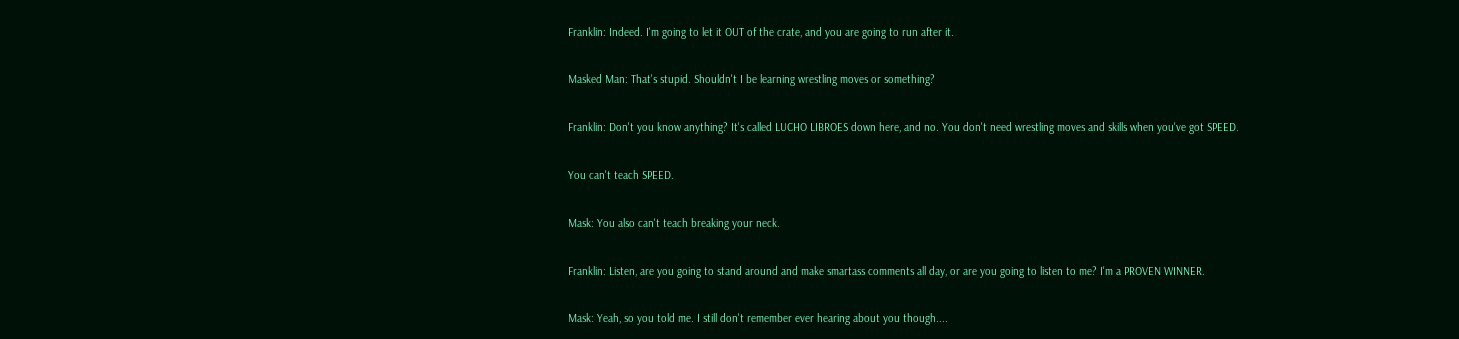Franklin: Indeed. I'm going to let it OUT of the crate, and you are going to run after it.

Masked Man: That's stupid. Shouldn't I be learning wrestling moves or something?

Franklin: Don't you know anything? It's called LUCHO LIBROES down here, and no. You don't need wrestling moves and skills when you've got SPEED.

You can't teach SPEED.

Mask: You also can't teach breaking your neck.

Franklin: Listen, are you going to stand around and make smartass comments all day, or are you going to listen to me? I'm a PROVEN WINNER.

Mask: Yeah, so you told me. I still don't remember ever hearing about you though....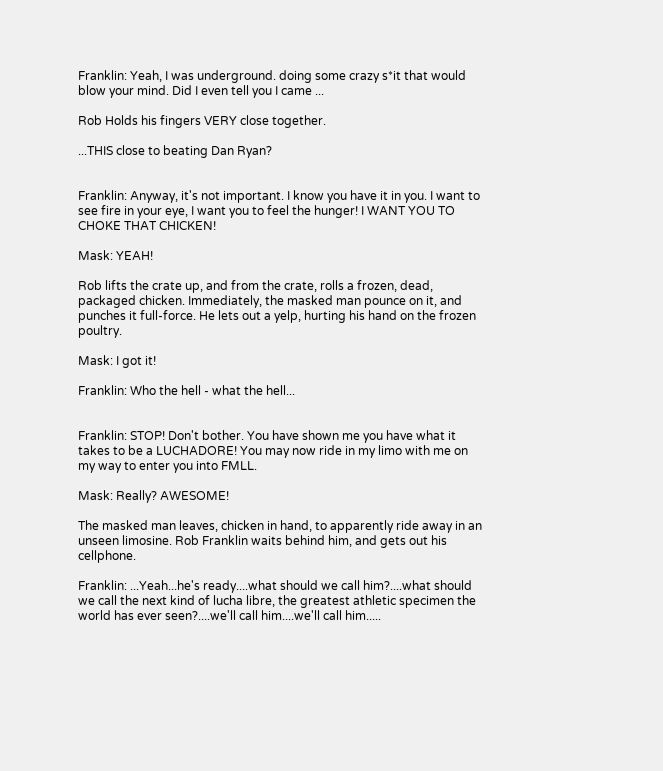Franklin: Yeah, I was underground. doing some crazy s*it that would blow your mind. Did I even tell you I came ...

Rob Holds his fingers VERY close together.

...THIS close to beating Dan Ryan?


Franklin: Anyway, it's not important. I know you have it in you. I want to see fire in your eye, I want you to feel the hunger! I WANT YOU TO CHOKE THAT CHICKEN!

Mask: YEAH!

Rob lifts the crate up, and from the crate, rolls a frozen, dead, packaged chicken. Immediately, the masked man pounce on it, and punches it full-force. He lets out a yelp, hurting his hand on the frozen poultry.

Mask: I got it!

Franklin: Who the hell - what the hell...


Franklin: STOP! Don't bother. You have shown me you have what it takes to be a LUCHADORE! You may now ride in my limo with me on my way to enter you into FMLL.

Mask: Really? AWESOME!

The masked man leaves, chicken in hand, to apparently ride away in an unseen limosine. Rob Franklin waits behind him, and gets out his cellphone.

Franklin: ...Yeah...he's ready....what should we call him?....what should we call the next kind of lucha libre, the greatest athletic specimen the world has ever seen?....we'll call him....we'll call him.....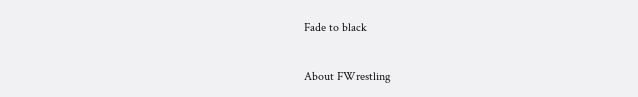Fade to black

About FWrestling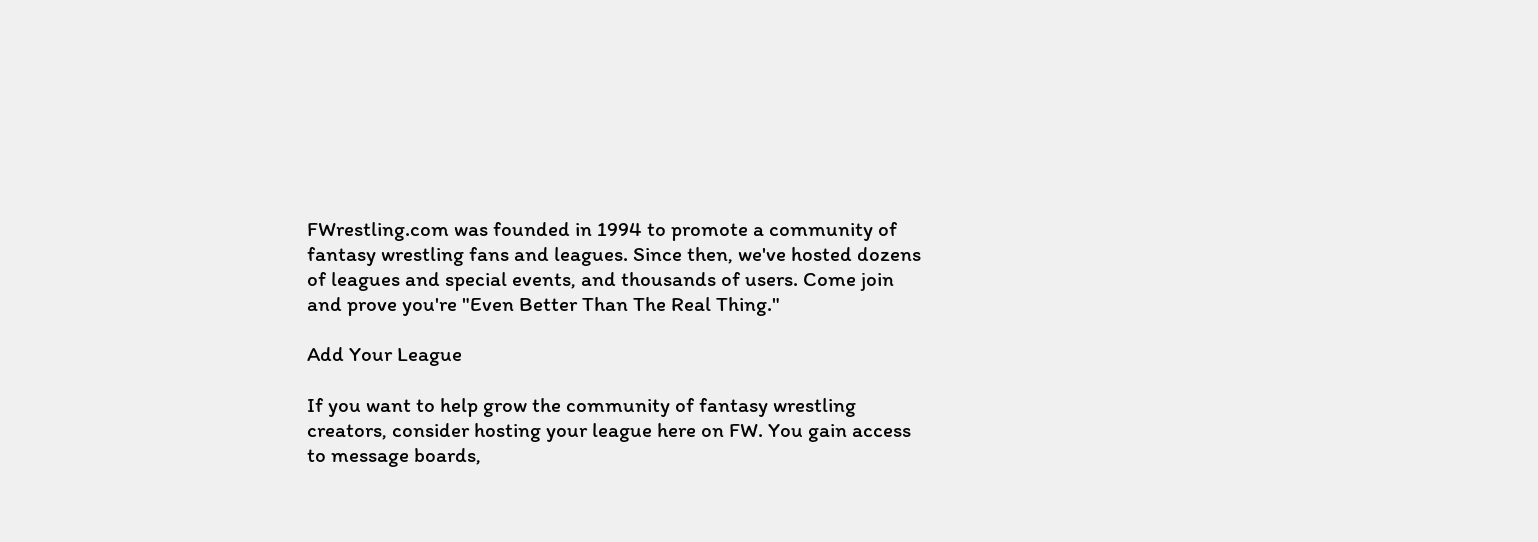FWrestling.com was founded in 1994 to promote a community of fantasy wrestling fans and leagues. Since then, we've hosted dozens of leagues and special events, and thousands of users. Come join and prove you're "Even Better Than The Real Thing."

Add Your League

If you want to help grow the community of fantasy wrestling creators, consider hosting your league here on FW. You gain access to message boards,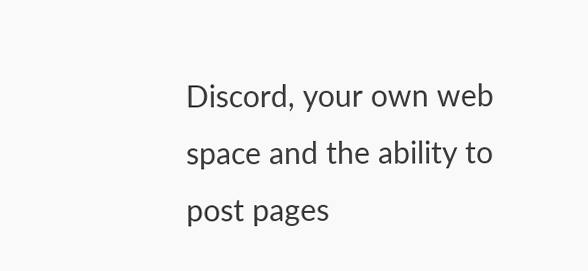Discord, your own web space and the ability to post pages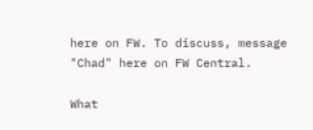here on FW. To discuss, message "Chad" here on FW Central.

What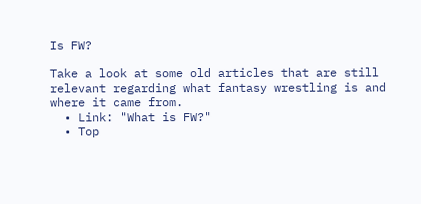Is FW?

Take a look at some old articles that are still relevant regarding what fantasy wrestling is and where it came from.
  • Link: "What is FW?"
  • Top